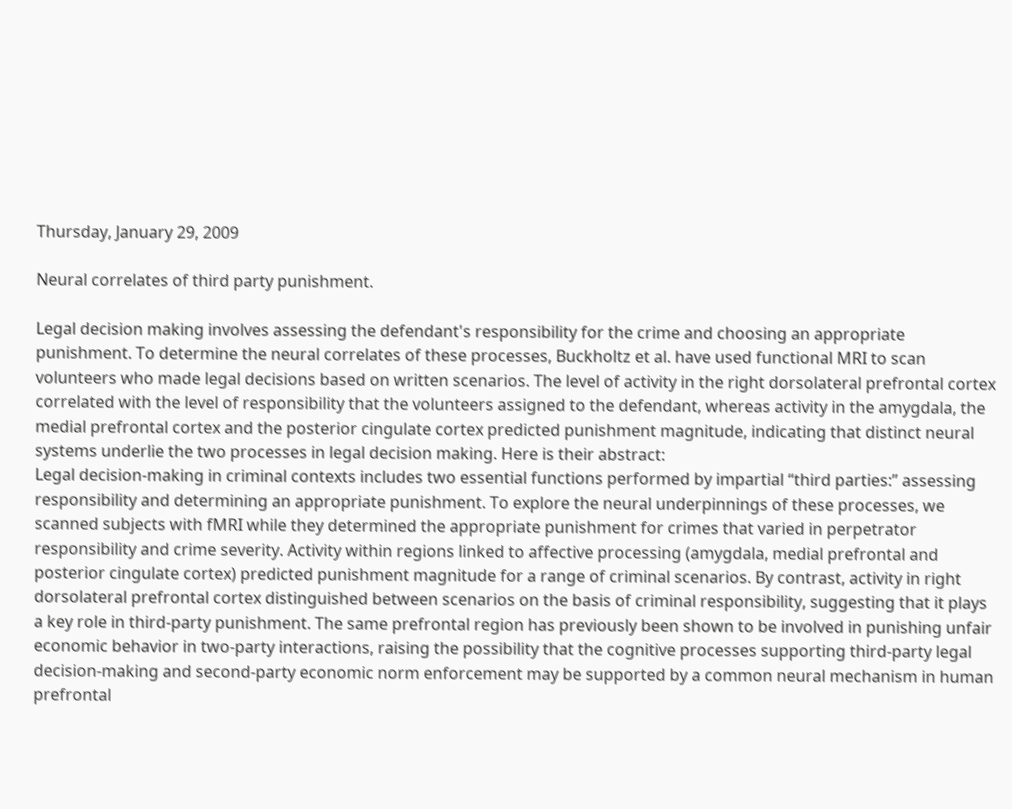Thursday, January 29, 2009

Neural correlates of third party punishment.

Legal decision making involves assessing the defendant's responsibility for the crime and choosing an appropriate punishment. To determine the neural correlates of these processes, Buckholtz et al. have used functional MRI to scan volunteers who made legal decisions based on written scenarios. The level of activity in the right dorsolateral prefrontal cortex correlated with the level of responsibility that the volunteers assigned to the defendant, whereas activity in the amygdala, the medial prefrontal cortex and the posterior cingulate cortex predicted punishment magnitude, indicating that distinct neural systems underlie the two processes in legal decision making. Here is their abstract:
Legal decision-making in criminal contexts includes two essential functions performed by impartial “third parties:” assessing responsibility and determining an appropriate punishment. To explore the neural underpinnings of these processes, we scanned subjects with fMRI while they determined the appropriate punishment for crimes that varied in perpetrator responsibility and crime severity. Activity within regions linked to affective processing (amygdala, medial prefrontal and posterior cingulate cortex) predicted punishment magnitude for a range of criminal scenarios. By contrast, activity in right dorsolateral prefrontal cortex distinguished between scenarios on the basis of criminal responsibility, suggesting that it plays a key role in third-party punishment. The same prefrontal region has previously been shown to be involved in punishing unfair economic behavior in two-party interactions, raising the possibility that the cognitive processes supporting third-party legal decision-making and second-party economic norm enforcement may be supported by a common neural mechanism in human prefrontal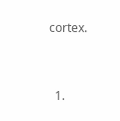cortex.


  1.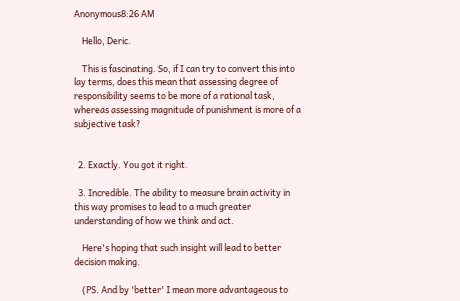Anonymous8:26 AM

    Hello, Deric.

    This is fascinating. So, if I can try to convert this into lay terms, does this mean that assessing degree of responsibility seems to be more of a rational task, whereas assessing magnitude of punishment is more of a subjective task?


  2. Exactly. You got it right.

  3. Incredible. The ability to measure brain activity in this way promises to lead to a much greater understanding of how we think and act.

    Here's hoping that such insight will lead to better decision making.

    (PS. And by 'better' I mean more advantageous to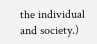the individual and society.)